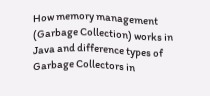How memory management (Garbage Collection) works in Java and difference types of Garbage Collectors in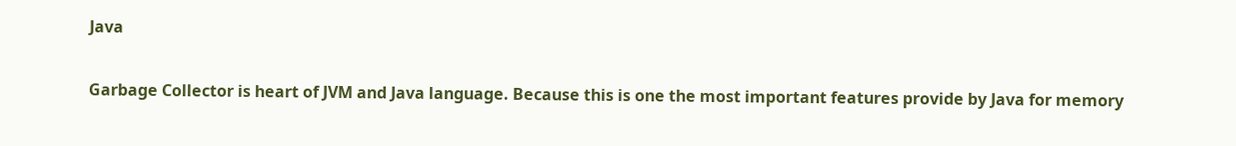Java


Garbage Collector is heart of JVM and Java language. Because this is one the most important features provide by Java for memory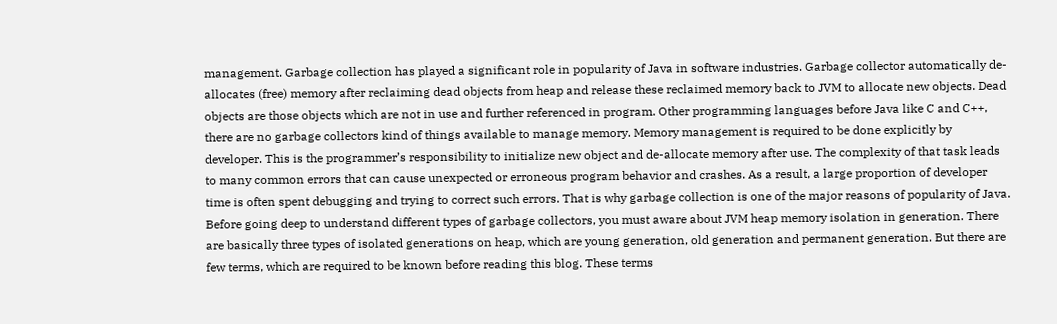management. Garbage collection has played a significant role in popularity of Java in software industries. Garbage collector automatically de-allocates (free) memory after reclaiming dead objects from heap and release these reclaimed memory back to JVM to allocate new objects. Dead objects are those objects which are not in use and further referenced in program. Other programming languages before Java like C and C++, there are no garbage collectors kind of things available to manage memory. Memory management is required to be done explicitly by developer. This is the programmer’s responsibility to initialize new object and de-allocate memory after use. The complexity of that task leads to many common errors that can cause unexpected or erroneous program behavior and crashes. As a result, a large proportion of developer time is often spent debugging and trying to correct such errors. That is why garbage collection is one of the major reasons of popularity of Java. Before going deep to understand different types of garbage collectors, you must aware about JVM heap memory isolation in generation. There are basically three types of isolated generations on heap, which are young generation, old generation and permanent generation. But there are few terms, which are required to be known before reading this blog. These terms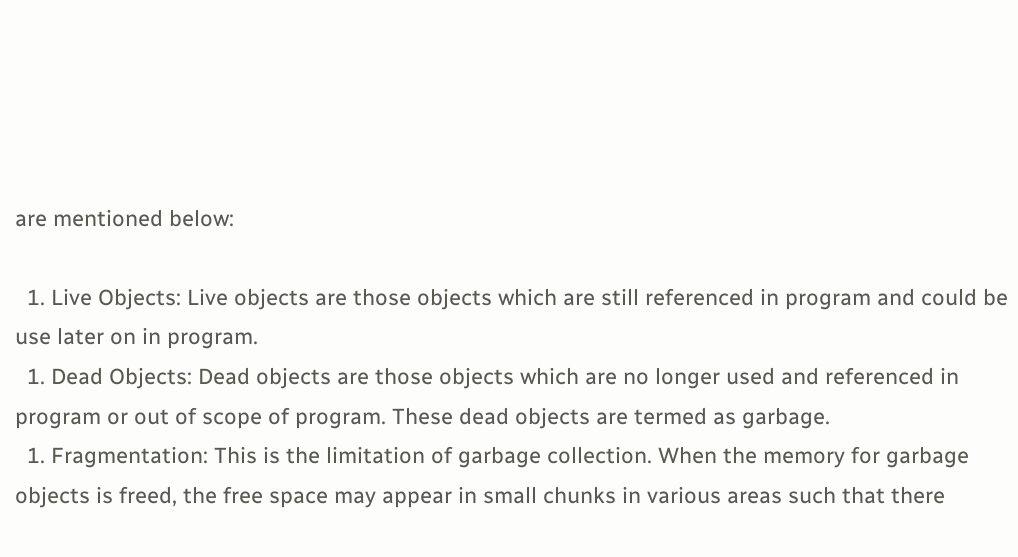are mentioned below:

  1. Live Objects: Live objects are those objects which are still referenced in program and could be use later on in program.
  1. Dead Objects: Dead objects are those objects which are no longer used and referenced in program or out of scope of program. These dead objects are termed as garbage.
  1. Fragmentation: This is the limitation of garbage collection. When the memory for garbage objects is freed, the free space may appear in small chunks in various areas such that there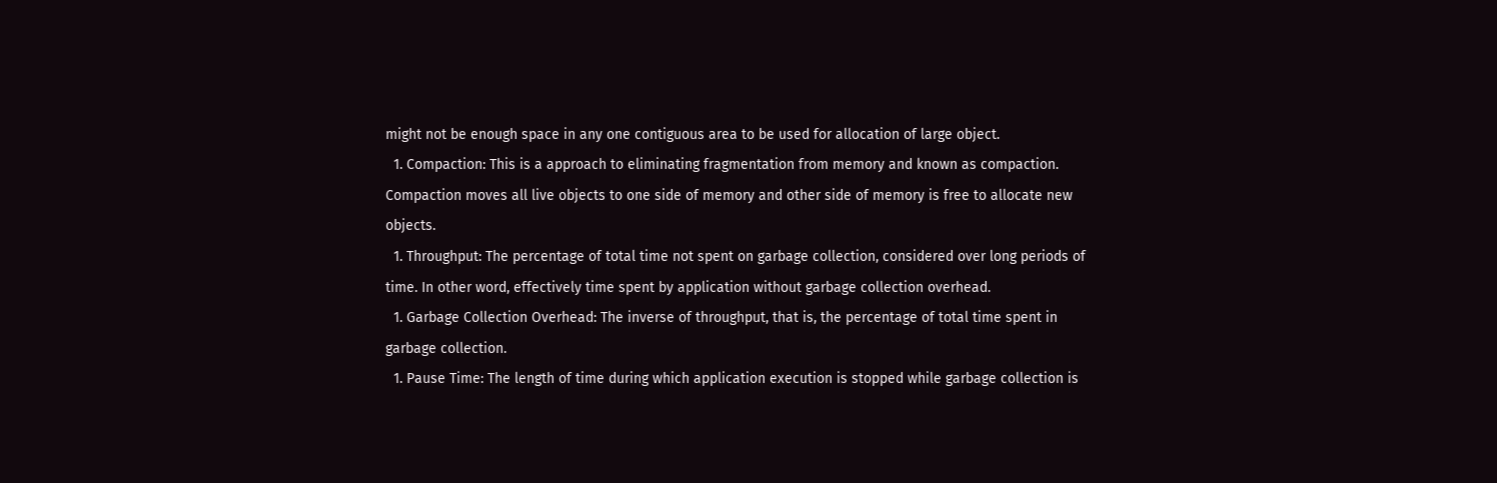might not be enough space in any one contiguous area to be used for allocation of large object.
  1. Compaction: This is a approach to eliminating fragmentation from memory and known as compaction. Compaction moves all live objects to one side of memory and other side of memory is free to allocate new objects.
  1. Throughput: The percentage of total time not spent on garbage collection, considered over long periods of time. In other word, effectively time spent by application without garbage collection overhead.
  1. Garbage Collection Overhead: The inverse of throughput, that is, the percentage of total time spent in garbage collection.
  1. Pause Time: The length of time during which application execution is stopped while garbage collection is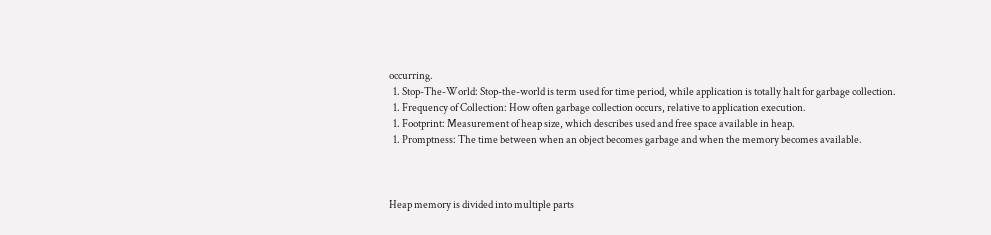occurring.
  1. Stop-The-World: Stop-the-world is term used for time period, while application is totally halt for garbage collection.
  1. Frequency of Collection: How often garbage collection occurs, relative to application execution.
  1. Footprint: Measurement of heap size, which describes used and free space available in heap.
  1. Promptness: The time between when an object becomes garbage and when the memory becomes available.



Heap memory is divided into multiple parts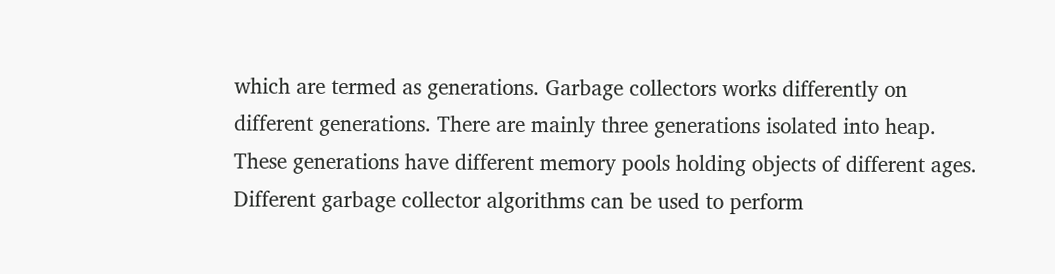which are termed as generations. Garbage collectors works differently on different generations. There are mainly three generations isolated into heap. These generations have different memory pools holding objects of different ages. Different garbage collector algorithms can be used to perform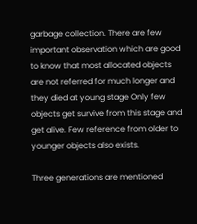garbage collection. There are few important observation which are good to know that most allocated objects are not referred for much longer and they died at young stage Only few objects get survive from this stage and get alive. Few reference from older to younger objects also exists.

Three generations are mentioned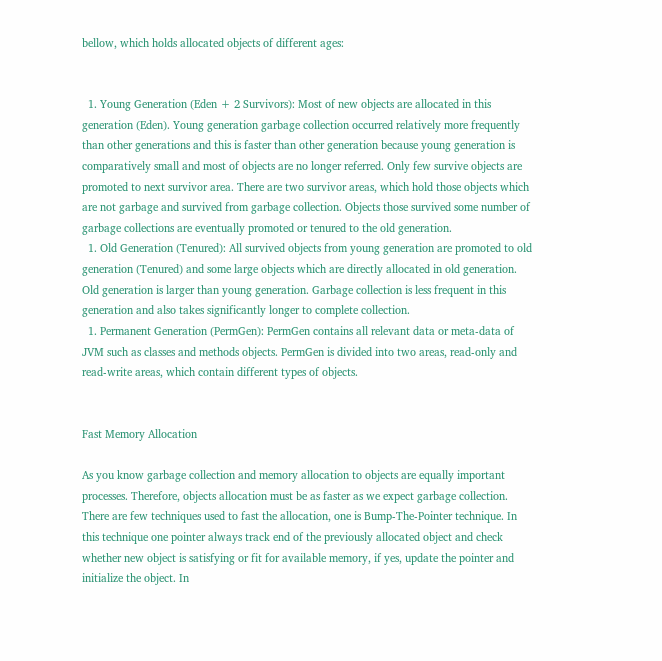bellow, which holds allocated objects of different ages:


  1. Young Generation (Eden + 2 Survivors): Most of new objects are allocated in this generation (Eden). Young generation garbage collection occurred relatively more frequently than other generations and this is faster than other generation because young generation is comparatively small and most of objects are no longer referred. Only few survive objects are promoted to next survivor area. There are two survivor areas, which hold those objects which are not garbage and survived from garbage collection. Objects those survived some number of garbage collections are eventually promoted or tenured to the old generation.
  1. Old Generation (Tenured): All survived objects from young generation are promoted to old generation (Tenured) and some large objects which are directly allocated in old generation. Old generation is larger than young generation. Garbage collection is less frequent in this generation and also takes significantly longer to complete collection.
  1. Permanent Generation (PermGen): PermGen contains all relevant data or meta-data of JVM such as classes and methods objects. PermGen is divided into two areas, read-only and read-write areas, which contain different types of objects.


Fast Memory Allocation

As you know garbage collection and memory allocation to objects are equally important processes. Therefore, objects allocation must be as faster as we expect garbage collection. There are few techniques used to fast the allocation, one is Bump-The-Pointer technique. In this technique one pointer always track end of the previously allocated object and check whether new object is satisfying or fit for available memory, if yes, update the pointer and initialize the object. In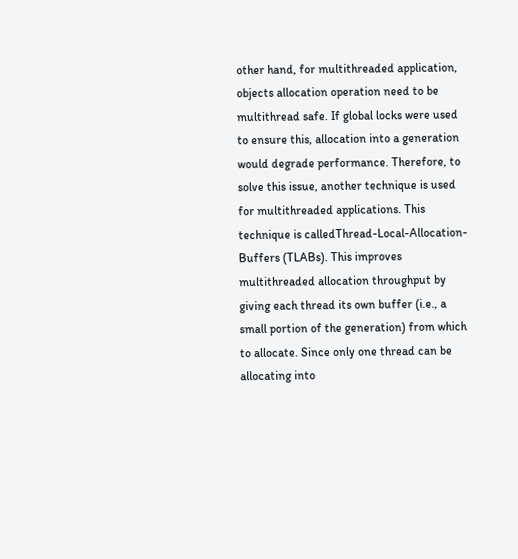other hand, for multithreaded application, objects allocation operation need to be multithread safe. If global locks were used to ensure this, allocation into a generation would degrade performance. Therefore, to solve this issue, another technique is used for multithreaded applications. This technique is calledThread-Local-Allocation-Buffers (TLABs). This improves multithreaded allocation throughput by giving each thread its own buffer (i.e., a small portion of the generation) from which to allocate. Since only one thread can be allocating into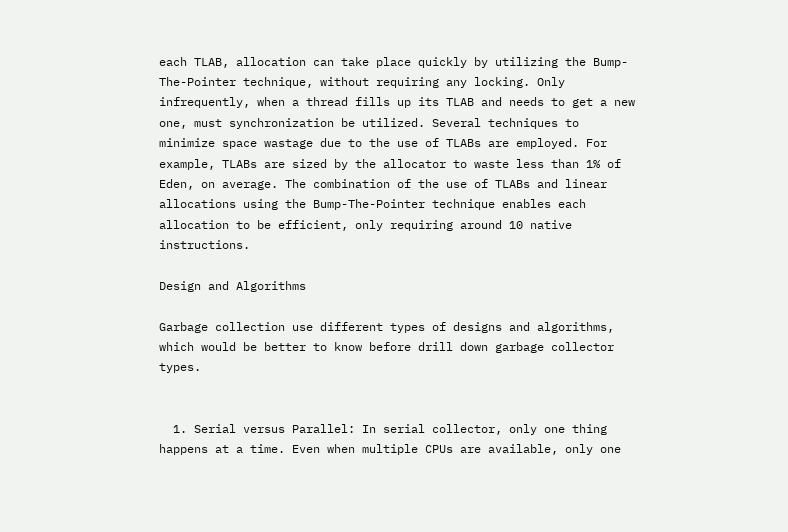each TLAB, allocation can take place quickly by utilizing the Bump-The-Pointer technique, without requiring any locking. Only infrequently, when a thread fills up its TLAB and needs to get a new one, must synchronization be utilized. Several techniques to minimize space wastage due to the use of TLABs are employed. For example, TLABs are sized by the allocator to waste less than 1% of Eden, on average. The combination of the use of TLABs and linear allocations using the Bump-The-Pointer technique enables each allocation to be efficient, only requiring around 10 native instructions.

Design and Algorithms

Garbage collection use different types of designs and algorithms, which would be better to know before drill down garbage collector types.


  1. Serial versus Parallel: In serial collector, only one thing happens at a time. Even when multiple CPUs are available, only one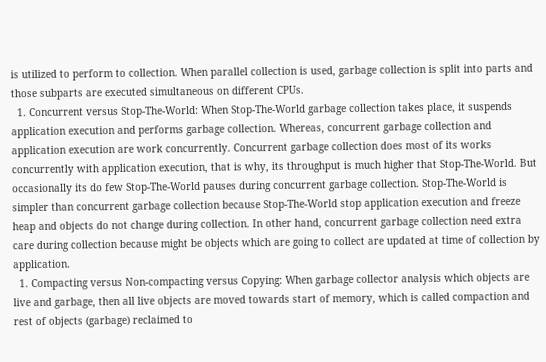is utilized to perform to collection. When parallel collection is used, garbage collection is split into parts and those subparts are executed simultaneous on different CPUs.
  1. Concurrent versus Stop-The-World: When Stop-The-World garbage collection takes place, it suspends application execution and performs garbage collection. Whereas, concurrent garbage collection and application execution are work concurrently. Concurrent garbage collection does most of its works concurrently with application execution, that is why, its throughput is much higher that Stop-The-World. But occasionally its do few Stop-The-World pauses during concurrent garbage collection. Stop-The-World is simpler than concurrent garbage collection because Stop-The-World stop application execution and freeze heap and objects do not change during collection. In other hand, concurrent garbage collection need extra care during collection because might be objects which are going to collect are updated at time of collection by application.
  1. Compacting versus Non-compacting versus Copying: When garbage collector analysis which objects are live and garbage, then all live objects are moved towards start of memory, which is called compaction and rest of objects (garbage) reclaimed to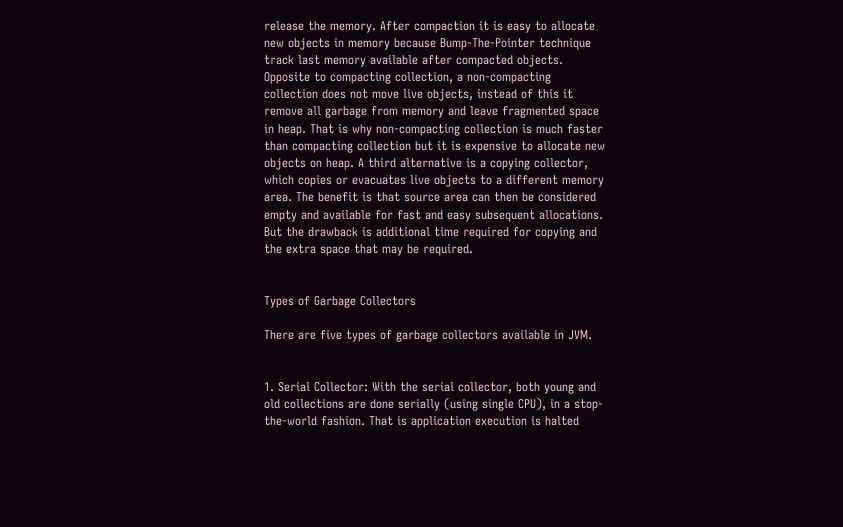release the memory. After compaction it is easy to allocate new objects in memory because Bump-The-Pointer technique track last memory available after compacted objects. Opposite to compacting collection, a non-compacting collection does not move live objects, instead of this it remove all garbage from memory and leave fragmented space in heap. That is why non-compacting collection is much faster than compacting collection but it is expensive to allocate new objects on heap. A third alternative is a copying collector, which copies or evacuates live objects to a different memory area. The benefit is that source area can then be considered empty and available for fast and easy subsequent allocations. But the drawback is additional time required for copying and the extra space that may be required.


Types of Garbage Collectors

There are five types of garbage collectors available in JVM.


1. Serial Collector: With the serial collector, both young and old collections are done serially (using single CPU), in a stop-the-world fashion. That is application execution is halted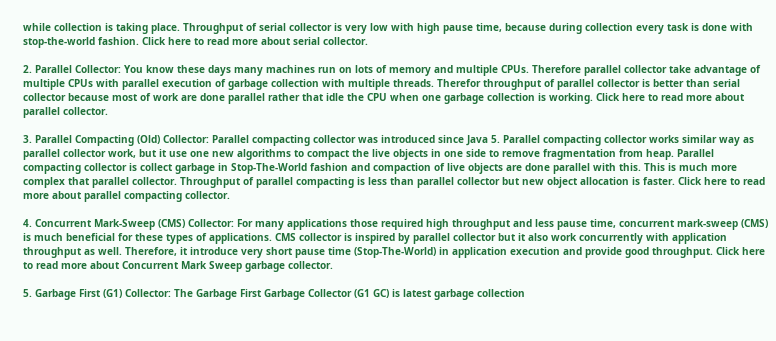while collection is taking place. Throughput of serial collector is very low with high pause time, because during collection every task is done with stop-the-world fashion. Click here to read more about serial collector.

2. Parallel Collector: You know these days many machines run on lots of memory and multiple CPUs. Therefore parallel collector take advantage of multiple CPUs with parallel execution of garbage collection with multiple threads. Therefor throughput of parallel collector is better than serial collector because most of work are done parallel rather that idle the CPU when one garbage collection is working. Click here to read more about parallel collector.

3. Parallel Compacting (Old) Collector: Parallel compacting collector was introduced since Java 5. Parallel compacting collector works similar way as parallel collector work, but it use one new algorithms to compact the live objects in one side to remove fragmentation from heap. Parallel compacting collector is collect garbage in Stop-The-World fashion and compaction of live objects are done parallel with this. This is much more complex that parallel collector. Throughput of parallel compacting is less than parallel collector but new object allocation is faster. Click here to read more about parallel compacting collector.

4. Concurrent Mark-Sweep (CMS) Collector: For many applications those required high throughput and less pause time, concurrent mark-sweep (CMS) is much beneficial for these types of applications. CMS collector is inspired by parallel collector but it also work concurrently with application throughput as well. Therefore, it introduce very short pause time (Stop-The-World) in application execution and provide good throughput. Click here to read more about Concurrent Mark Sweep garbage collector.

5. Garbage First (G1) Collector: The Garbage First Garbage Collector (G1 GC) is latest garbage collection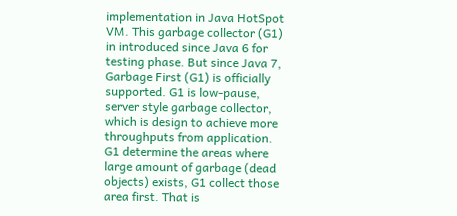implementation in Java HotSpot VM. This garbage collector (G1) in introduced since Java 6 for testing phase. But since Java 7, Garbage First (G1) is officially supported. G1 is low-pause, server style garbage collector, which is design to achieve more throughputs from application. G1 determine the areas where large amount of garbage (dead objects) exists, G1 collect those area first. That is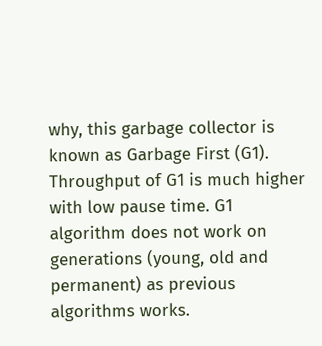why, this garbage collector is known as Garbage First (G1). Throughput of G1 is much higher with low pause time. G1 algorithm does not work on generations (young, old and permanent) as previous algorithms works.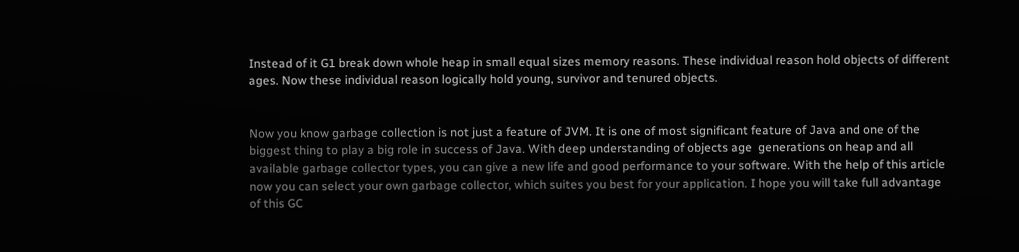Instead of it G1 break down whole heap in small equal sizes memory reasons. These individual reason hold objects of different ages. Now these individual reason logically hold young, survivor and tenured objects.


Now you know garbage collection is not just a feature of JVM. It is one of most significant feature of Java and one of the biggest thing to play a big role in success of Java. With deep understanding of objects age  generations on heap and all available garbage collector types, you can give a new life and good performance to your software. With the help of this article now you can select your own garbage collector, which suites you best for your application. I hope you will take full advantage of this GC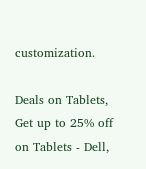customization.

Deals on Tablets, Get up to 25% off on Tablets - Dell,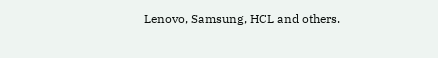Lenovo, Samsung, HCL and others.